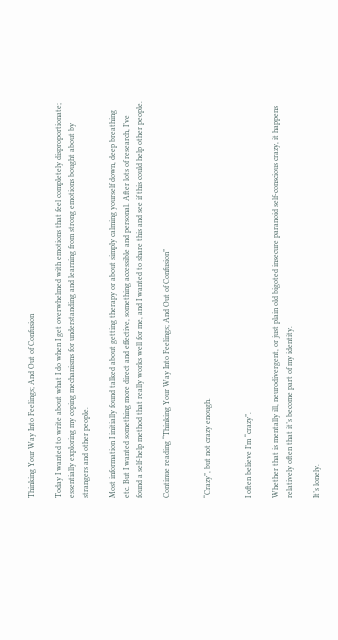Thinking Your Way Into Feelings; And Out of Confusion

Today I wanted to write about what I do when I get overwhelmed with emotions that feel completely disproportionate; essentially exploring my coping mechanisms for understanding and learning from strong emotions bought about by strangers and other people.

Most information I initially found talked about getting therapy or about simply calming yourself down, deep breathing etc. But I wanted something more direct and effective, something accessible and personal. After lots of research, I’ve found a self-help method that really works well for me, and I wanted to share this and see if this could help other people.

Continue reading “Thinking Your Way Into Feelings; And Out of Confusion”


“Crazy”, but not crazy enough.


I often believe I’m “crazy”.

Whether that is mentally ill, neurodivergent, or just plain old bigoted insecure paranoid self-conscious crazy, it happens relatively often that it’s become part of my identity.

It’s lonely.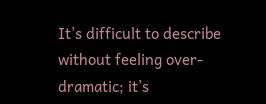It’s difficult to describe without feeling over-dramatic; it’s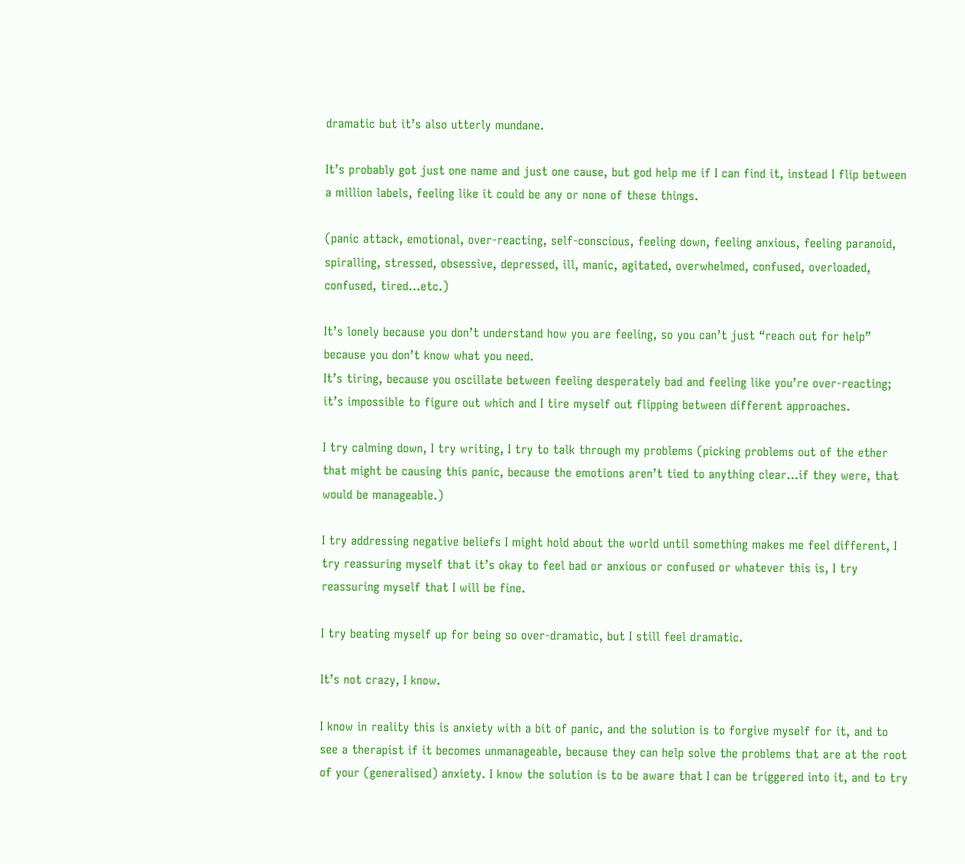dramatic but it’s also utterly mundane.

It’s probably got just one name and just one cause, but god help me if I can find it, instead I flip between a million labels, feeling like it could be any or none of these things.

(panic attack, emotional, over-reacting, self-conscious, feeling down, feeling anxious, feeling paranoid, spiralling, stressed, obsessive, depressed, ill, manic, agitated, overwhelmed, confused, overloaded, confused, tired…etc.)

It’s lonely because you don’t understand how you are feeling, so you can’t just “reach out for help” because you don’t know what you need.
It’s tiring, because you oscillate between feeling desperately bad and feeling like you’re over-reacting; it’s impossible to figure out which and I tire myself out flipping between different approaches.

I try calming down, I try writing, I try to talk through my problems (picking problems out of the ether that might be causing this panic, because the emotions aren’t tied to anything clear…if they were, that would be manageable.)

I try addressing negative beliefs I might hold about the world until something makes me feel different, I try reassuring myself that it’s okay to feel bad or anxious or confused or whatever this is, I try reassuring myself that I will be fine.

I try beating myself up for being so over-dramatic, but I still feel dramatic.

It’s not crazy, I know.

I know in reality this is anxiety with a bit of panic, and the solution is to forgive myself for it, and to see a therapist if it becomes unmanageable, because they can help solve the problems that are at the root of your (generalised) anxiety. I know the solution is to be aware that I can be triggered into it, and to try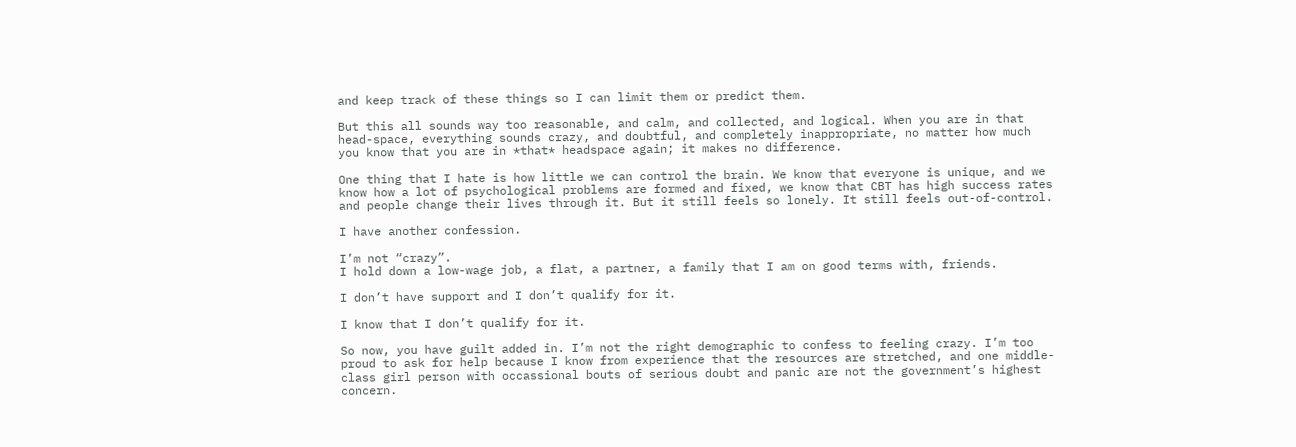and keep track of these things so I can limit them or predict them.

But this all sounds way too reasonable, and calm, and collected, and logical. When you are in that head-space, everything sounds crazy, and doubtful, and completely inappropriate, no matter how much you know that you are in *that* headspace again; it makes no difference.

One thing that I hate is how little we can control the brain. We know that everyone is unique, and we know how a lot of psychological problems are formed and fixed, we know that CBT has high success rates and people change their lives through it. But it still feels so lonely. It still feels out-of-control.

I have another confession.

I’m not “crazy”.
I hold down a low-wage job, a flat, a partner, a family that I am on good terms with, friends.

I don’t have support and I don’t qualify for it.

I know that I don’t qualify for it.

So now, you have guilt added in. I’m not the right demographic to confess to feeling crazy. I’m too proud to ask for help because I know from experience that the resources are stretched, and one middle-class girl person with occassional bouts of serious doubt and panic are not the government’s highest concern.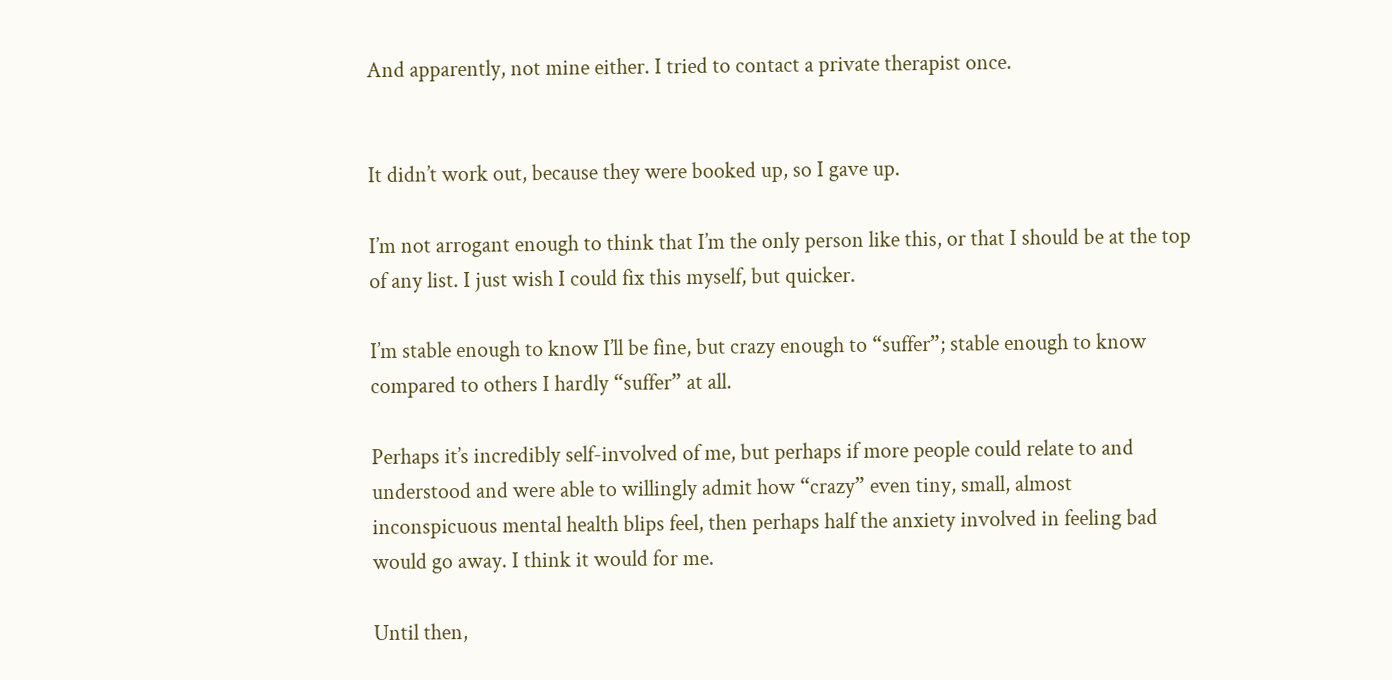And apparently, not mine either. I tried to contact a private therapist once.


It didn’t work out, because they were booked up, so I gave up.

I’m not arrogant enough to think that I’m the only person like this, or that I should be at the top of any list. I just wish I could fix this myself, but quicker.

I’m stable enough to know I’ll be fine, but crazy enough to “suffer”; stable enough to know compared to others I hardly “suffer” at all.

Perhaps it’s incredibly self-involved of me, but perhaps if more people could relate to and understood and were able to willingly admit how “crazy” even tiny, small, almost inconspicuous mental health blips feel, then perhaps half the anxiety involved in feeling bad would go away. I think it would for me.

Until then,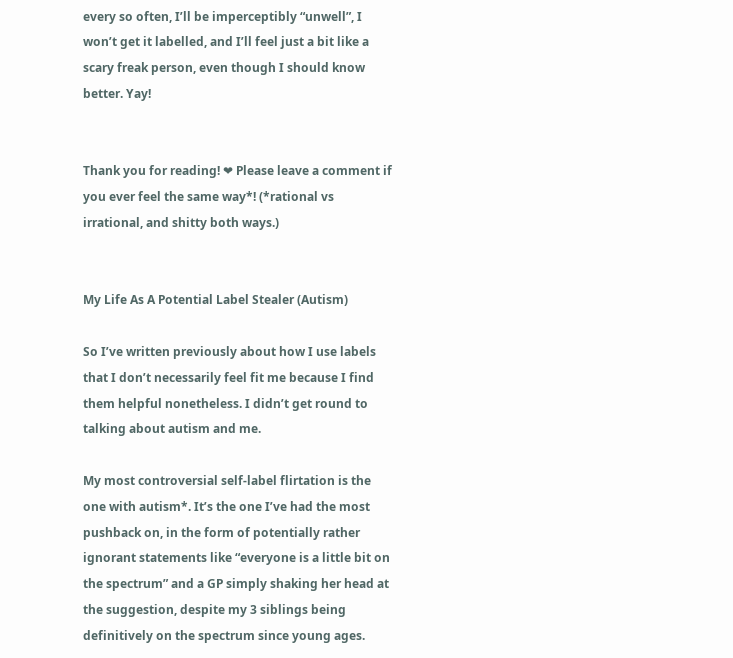every so often, I’ll be imperceptibly “unwell”, I won’t get it labelled, and I’ll feel just a bit like a scary freak person, even though I should know better. Yay!


Thank you for reading! ❤ Please leave a comment if you ever feel the same way*! (*rational vs irrational, and shitty both ways.)


My Life As A Potential Label Stealer (Autism)

So I’ve written previously about how I use labels that I don’t necessarily feel fit me because I find them helpful nonetheless. I didn’t get round to talking about autism and me.

My most controversial self-label flirtation is the one with autism*. It’s the one I’ve had the most pushback on, in the form of potentially rather ignorant statements like “everyone is a little bit on the spectrum” and a GP simply shaking her head at the suggestion, despite my 3 siblings being definitively on the spectrum since young ages.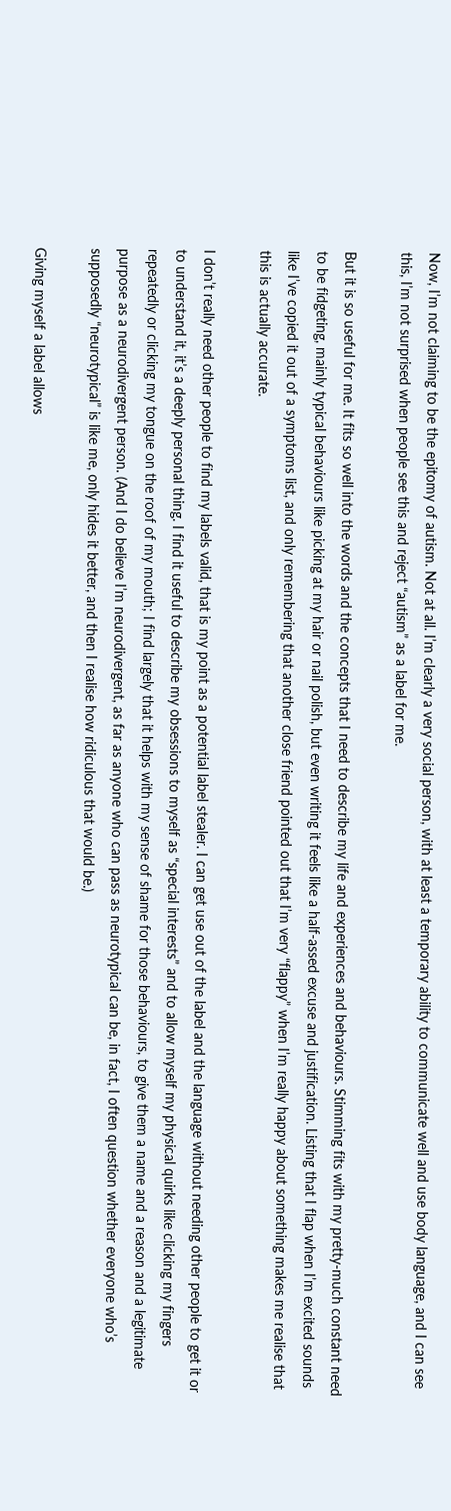Now, I’m not claiming to be the epitomy of autism. Not at all. I’m clearly a very social person, with at least a temporary ability to communicate well and use body language, and I can see this, I’m not surprised when people see this and reject “autism” as a label for me.

But it is so useful for me. It fits so well into the words and the concepts that I need to describe my life and experiences and behaviours. Stimming fits with my pretty-much constant need to be fidgeting, mainly typical behaviours like picking at my hair or nail polish, but even writing it feels like a half-assed excuse and justification. Listing that I flap when I’m excited sounds like I’ve copied it out of a symptoms list, and only remembering that another close friend pointed out that I’m very “flappy” when I’m really happy about something makes me realise that this is actually accurate.

I don’t really need other people to find my labels valid, that is my point as a potential label stealer. I can get use out of the label and the language without needing other people to get it or to understand it, it’s a deeply personal thing. I find it useful to describe my obsessions to myself as “special interests” and to allow myself my physical quirks like clicking my fingers repeatedly or clicking my tongue on the roof of my mouth; I find largely that it helps with my sense of shame for those behaviours, to give them a name and a reason and a legitimate purpose as a neurodivergent person. (And I do believe I’m neurodivergent, as far as anyone who can pass as neurotypical can be, in fact, I often question whether everyone who’s supposedly “neurotypical” is like me, only hides it better, and then I realise how ridiculous that would be.)

Giving myself a label allows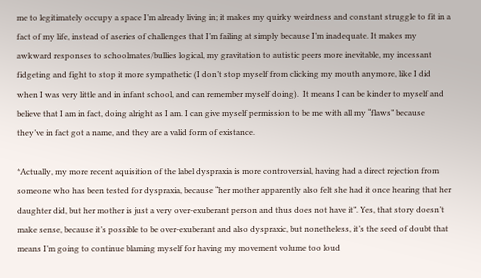me to legitimately occupy a space I’m already living in; it makes my quirky weirdness and constant struggle to fit in a fact of my life, instead of aseries of challenges that I’m failing at simply because I’m inadequate. It makes my awkward responses to schoolmates/bullies logical, my gravitation to autistic peers more inevitable, my incessant fidgeting and fight to stop it more sympathetic (I don’t stop myself from clicking my mouth anymore, like I did when I was very little and in infant school, and can remember myself doing).  It means I can be kinder to myself and believe that I am in fact, doing alright as I am. I can give myself permission to be me with all my “flaws” because they’ve in fact got a name, and they are a valid form of existance.

*Actually, my more recent aquisition of the label dyspraxia is more controversial, having had a direct rejection from someone who has been tested for dyspraxia, because “her mother apparently also felt she had it once hearing that her daughter did, but her mother is just a very over-exuberant person and thus does not have it”. Yes, that story doesn’t make sense, because it’s possible to be over-exuberant and also dyspraxic, but nonetheless, it’s the seed of doubt that means I’m going to continue blaming myself for having my movement volume too loud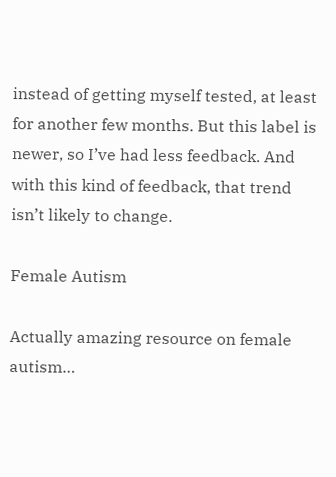instead of getting myself tested, at least for another few months. But this label is newer, so I’ve had less feedback. And with this kind of feedback, that trend isn’t likely to change.

Female Autism

Actually amazing resource on female autism…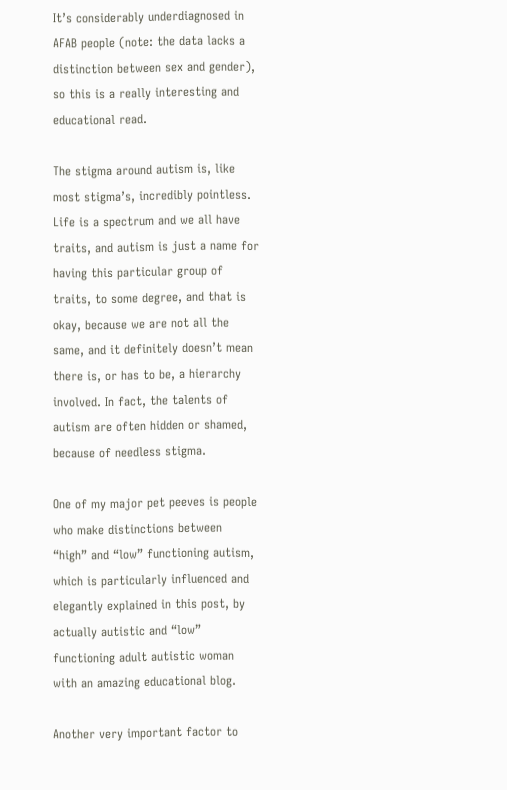It’s considerably underdiagnosed in AFAB people (note: the data lacks a distinction between sex and gender), so this is a really interesting and educational read.

The stigma around autism is, like most stigma’s, incredibly pointless. Life is a spectrum and we all have traits, and autism is just a name for having this particular group of traits, to some degree, and that is okay, because we are not all the same, and it definitely doesn’t mean there is, or has to be, a hierarchy involved. In fact, the talents of autism are often hidden or shamed, because of needless stigma.

One of my major pet peeves is people who make distinctions between “high” and “low” functioning autism, which is particularly influenced and elegantly explained in this post, by actually autistic and “low” functioning adult autistic woman with an amazing educational blog.

Another very important factor to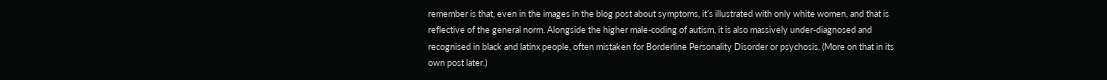remember is that, even in the images in the blog post about symptoms, it’s illustrated with only white women, and that is reflective of the general norm. Alongside the higher male-coding of autism, it is also massively under-diagnosed and recognised in black and latinx people, often mistaken for Borderline Personality Disorder or psychosis. (More on that in its own post later.)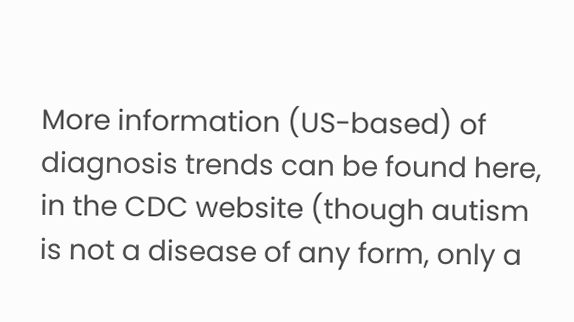More information (US-based) of diagnosis trends can be found here, in the CDC website (though autism is not a disease of any form, only a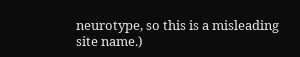neurotype, so this is a misleading site name.)